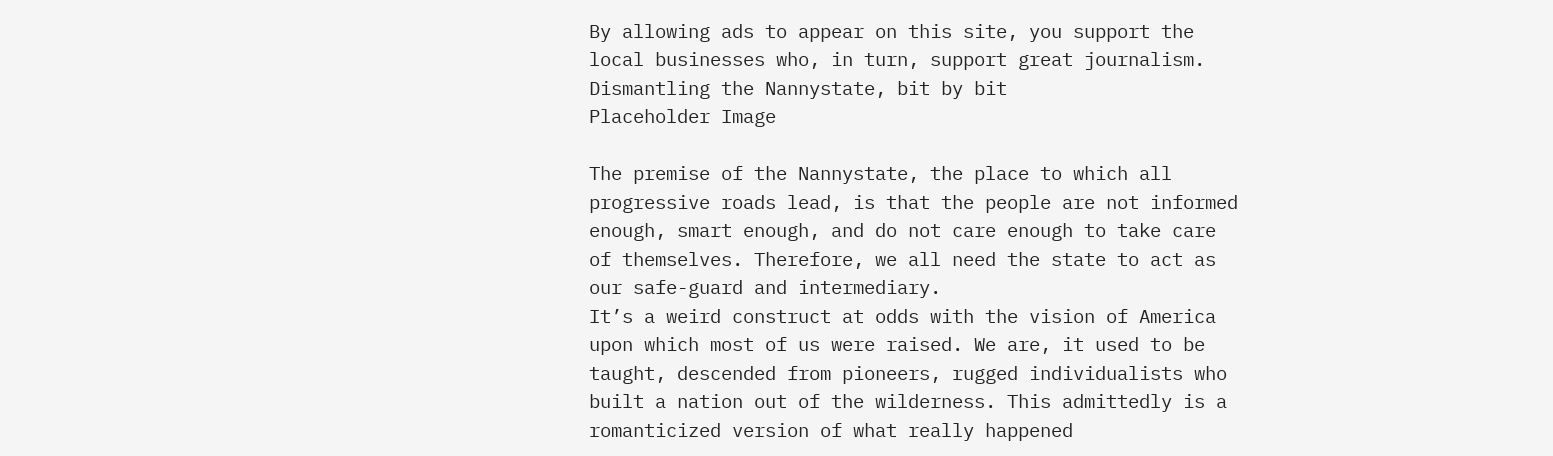By allowing ads to appear on this site, you support the local businesses who, in turn, support great journalism.
Dismantling the Nannystate, bit by bit
Placeholder Image

The premise of the Nannystate, the place to which all progressive roads lead, is that the people are not informed enough, smart enough, and do not care enough to take care of themselves. Therefore, we all need the state to act as our safe-guard and intermediary.
It’s a weird construct at odds with the vision of America upon which most of us were raised. We are, it used to be taught, descended from pioneers, rugged individualists who built a nation out of the wilderness. This admittedly is a romanticized version of what really happened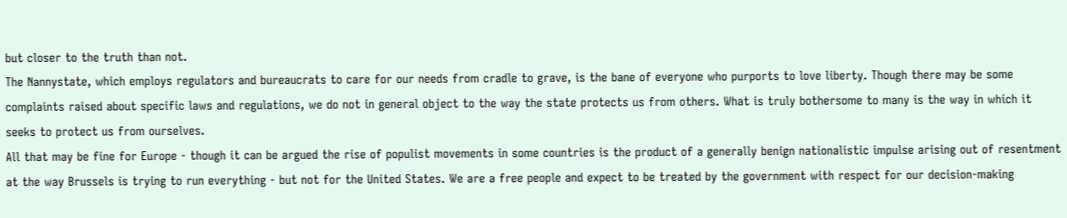but closer to the truth than not.
The Nannystate, which employs regulators and bureaucrats to care for our needs from cradle to grave, is the bane of everyone who purports to love liberty. Though there may be some complaints raised about specific laws and regulations, we do not in general object to the way the state protects us from others. What is truly bothersome to many is the way in which it seeks to protect us from ourselves.
All that may be fine for Europe - though it can be argued the rise of populist movements in some countries is the product of a generally benign nationalistic impulse arising out of resentment at the way Brussels is trying to run everything - but not for the United States. We are a free people and expect to be treated by the government with respect for our decision-making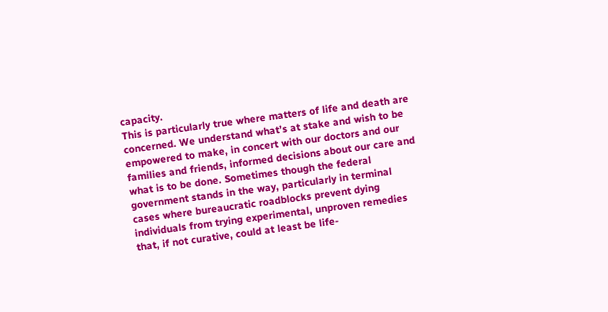capacity.
This is particularly true where matters of life and death are concerned. We understand what’s at stake and wish to be empowered to make, in concert with our doctors and our families and friends, informed decisions about our care and what is to be done. Sometimes though the federal government stands in the way, particularly in terminal cases where bureaucratic roadblocks prevent dying individuals from trying experimental, unproven remedies that, if not curative, could at least be life-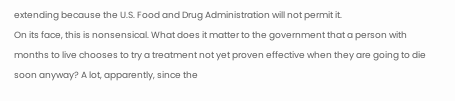extending because the U.S. Food and Drug Administration will not permit it.
On its face, this is nonsensical. What does it matter to the government that a person with months to live chooses to try a treatment not yet proven effective when they are going to die soon anyway? A lot, apparently, since the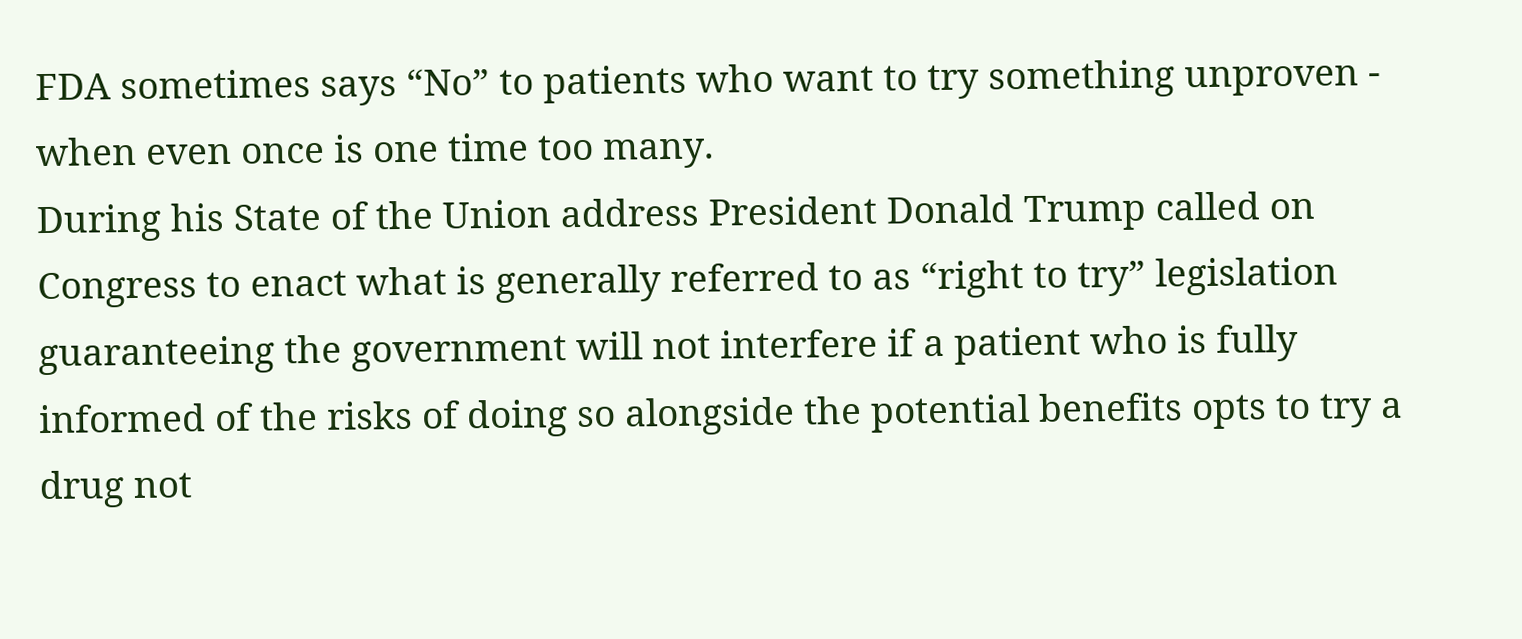FDA sometimes says “No” to patients who want to try something unproven - when even once is one time too many.
During his State of the Union address President Donald Trump called on Congress to enact what is generally referred to as “right to try” legislation guaranteeing the government will not interfere if a patient who is fully informed of the risks of doing so alongside the potential benefits opts to try a drug not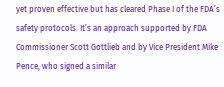yet proven effective but has cleared Phase I of the FDA’s safety protocols. It’s an approach supported by FDA Commissioner Scott Gottlieb and by Vice President Mike Pence, who signed a similar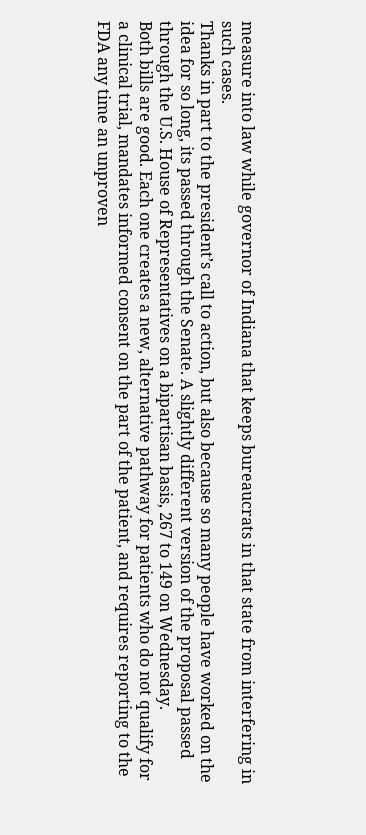measure into law while governor of Indiana that keeps bureaucrats in that state from interfering in such cases.
Thanks in part to the president’s call to action, but also because so many people have worked on the idea for so long, its passed through the Senate. A slightly different version of the proposal passed through the U.S. House of Representatives on a bipartisan basis, 267 to 149 on Wednesday.
Both bills are good. Each one creates a new, alternative pathway for patients who do not qualify for a clinical trial, mandates informed consent on the part of the patient, and requires reporting to the FDA any time an unproven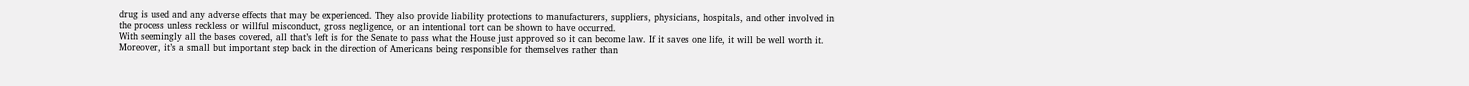drug is used and any adverse effects that may be experienced. They also provide liability protections to manufacturers, suppliers, physicians, hospitals, and other involved in the process unless reckless or willful misconduct, gross negligence, or an intentional tort can be shown to have occurred.
With seemingly all the bases covered, all that’s left is for the Senate to pass what the House just approved so it can become law. If it saves one life, it will be well worth it. Moreover, it’s a small but important step back in the direction of Americans being responsible for themselves rather than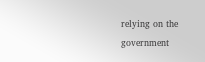relying on the government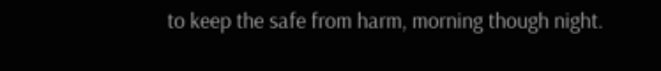to keep the safe from harm, morning though night.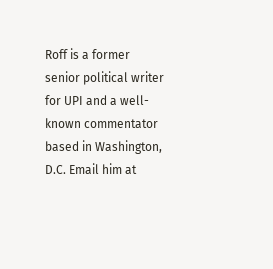Roff is a former senior political writer for UPI and a well-known commentator based in Washington, D.C. Email him at